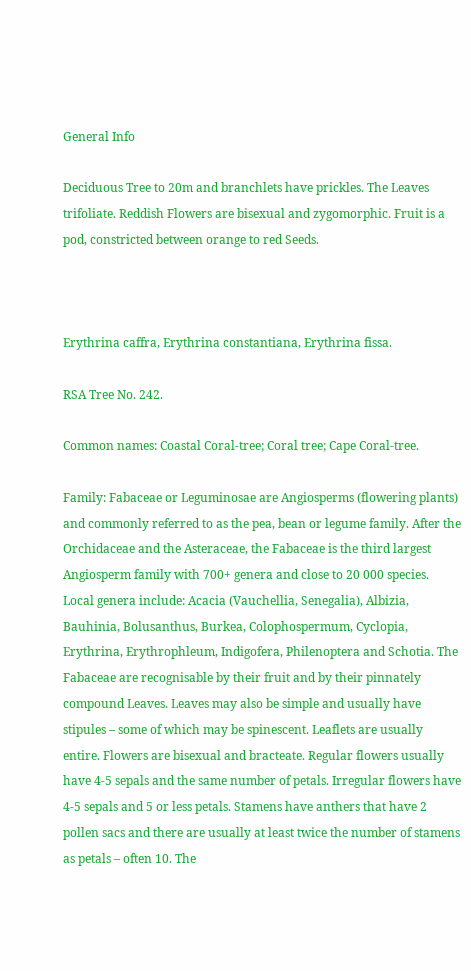General Info

Deciduous Tree to 20m and branchlets have prickles. The Leaves trifoliate. Reddish Flowers are bisexual and zygomorphic. Fruit is a pod, constricted between orange to red Seeds.



Erythrina caffra, Erythrina constantiana, Erythrina fissa.

RSA Tree No. 242.

Common names: Coastal Coral-tree; Coral tree; Cape Coral-tree.

Family: Fabaceae or Leguminosae are Angiosperms (flowering plants) and commonly referred to as the pea, bean or legume family. After the Orchidaceae and the Asteraceae, the Fabaceae is the third largest Angiosperm family with 700+ genera and close to 20 000 species. Local genera include: Acacia (Vauchellia, Senegalia), Albizia, Bauhinia, Bolusanthus, Burkea, Colophospermum, Cyclopia, Erythrina, Erythrophleum, Indigofera, Philenoptera and Schotia. The Fabaceae are recognisable by their fruit and by their pinnately compound Leaves. Leaves may also be simple and usually have stipules – some of which may be spinescent. Leaflets are usually entire. Flowers are bisexual and bracteate. Regular flowers usually have 4-5 sepals and the same number of petals. Irregular flowers have 4-5 sepals and 5 or less petals. Stamens have anthers that have 2 pollen sacs and there are usually at least twice the number of stamens as petals – often 10. The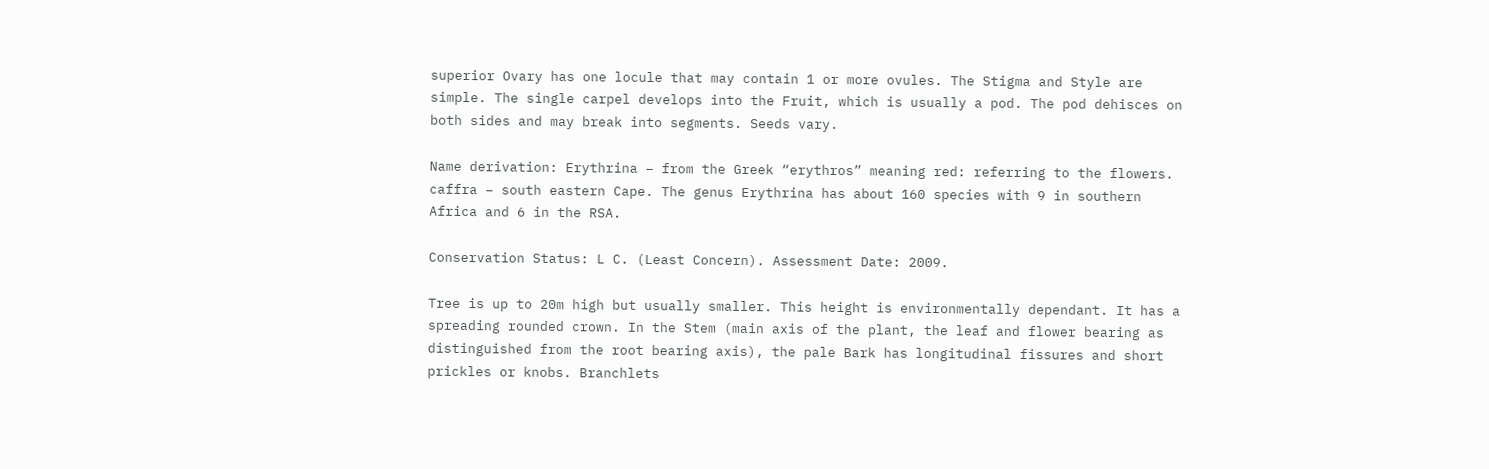superior Ovary has one locule that may contain 1 or more ovules. The Stigma and Style are simple. The single carpel develops into the Fruit, which is usually a pod. The pod dehisces on both sides and may break into segments. Seeds vary.

Name derivation: Erythrina – from the Greek “erythros” meaning red: referring to the flowers. caffra – south eastern Cape. The genus Erythrina has about 160 species with 9 in southern Africa and 6 in the RSA.

Conservation Status: L C. (Least Concern). Assessment Date: 2009.

Tree is up to 20m high but usually smaller. This height is environmentally dependant. It has a spreading rounded crown. In the Stem (main axis of the plant, the leaf and flower bearing as distinguished from the root bearing axis), the pale Bark has longitudinal fissures and short prickles or knobs. Branchlets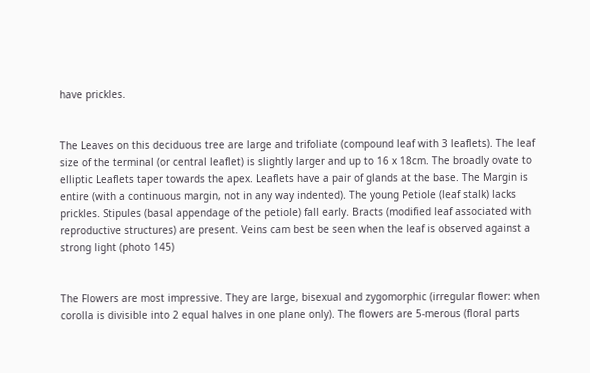have prickles.


The Leaves on this deciduous tree are large and trifoliate (compound leaf with 3 leaflets). The leaf size of the terminal (or central leaflet) is slightly larger and up to 16 x 18cm. The broadly ovate to elliptic Leaflets taper towards the apex. Leaflets have a pair of glands at the base. The Margin is entire (with a continuous margin, not in any way indented). The young Petiole (leaf stalk) lacks prickles. Stipules (basal appendage of the petiole) fall early. Bracts (modified leaf associated with reproductive structures) are present. Veins cam best be seen when the leaf is observed against a strong light (photo 145)


The Flowers are most impressive. They are large, bisexual and zygomorphic (irregular flower: when corolla is divisible into 2 equal halves in one plane only). The flowers are 5-merous (floral parts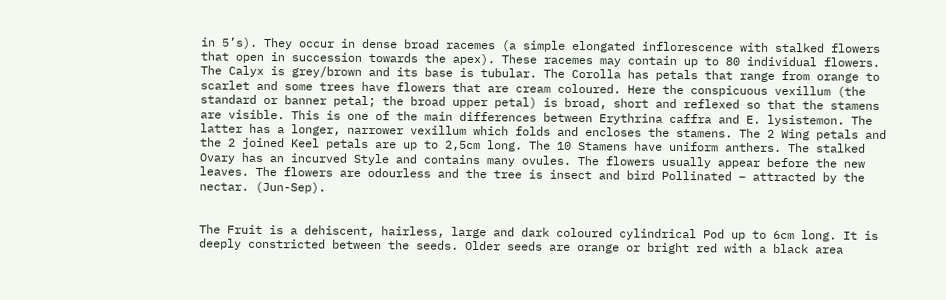in 5’s). They occur in dense broad racemes (a simple elongated inflorescence with stalked flowers that open in succession towards the apex). These racemes may contain up to 80 individual flowers. The Calyx is grey/brown and its base is tubular. The Corolla has petals that range from orange to scarlet and some trees have flowers that are cream coloured. Here the conspicuous vexillum (the standard or banner petal; the broad upper petal) is broad, short and reflexed so that the stamens are visible. This is one of the main differences between Erythrina caffra and E. lysistemon. The latter has a longer, narrower vexillum which folds and encloses the stamens. The 2 Wing petals and the 2 joined Keel petals are up to 2,5cm long. The 10 Stamens have uniform anthers. The stalked Ovary has an incurved Style and contains many ovules. The flowers usually appear before the new leaves. The flowers are odourless and the tree is insect and bird Pollinated – attracted by the nectar. (Jun-Sep).


The Fruit is a dehiscent, hairless, large and dark coloured cylindrical Pod up to 6cm long. It is deeply constricted between the seeds. Older seeds are orange or bright red with a black area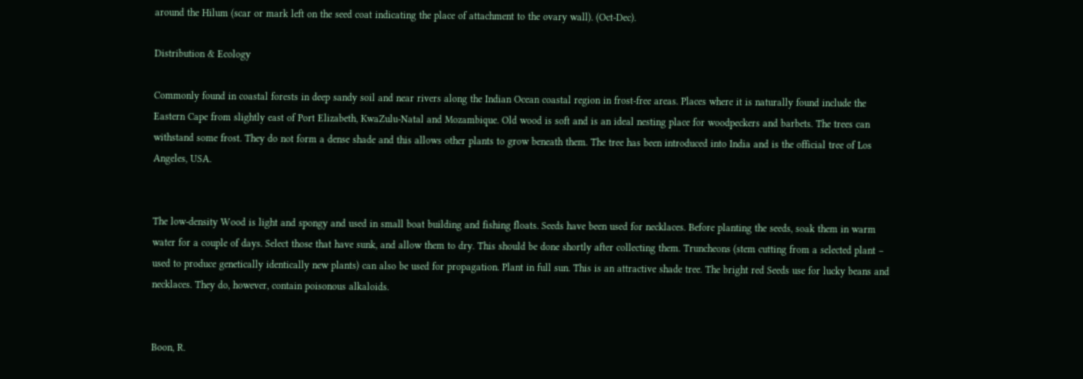around the Hilum (scar or mark left on the seed coat indicating the place of attachment to the ovary wall). (Oct-Dec).

Distribution & Ecology

Commonly found in coastal forests in deep sandy soil and near rivers along the Indian Ocean coastal region in frost-free areas. Places where it is naturally found include the Eastern Cape from slightly east of Port Elizabeth, KwaZulu-Natal and Mozambique. Old wood is soft and is an ideal nesting place for woodpeckers and barbets. The trees can withstand some frost. They do not form a dense shade and this allows other plants to grow beneath them. The tree has been introduced into India and is the official tree of Los Angeles, USA.


The low-density Wood is light and spongy and used in small boat building and fishing floats. Seeds have been used for necklaces. Before planting the seeds, soak them in warm water for a couple of days. Select those that have sunk, and allow them to dry. This should be done shortly after collecting them. Truncheons (stem cutting from a selected plant – used to produce genetically identically new plants) can also be used for propagation. Plant in full sun. This is an attractive shade tree. The bright red Seeds use for lucky beans and necklaces. They do, however, contain poisonous alkaloids.


Boon, R.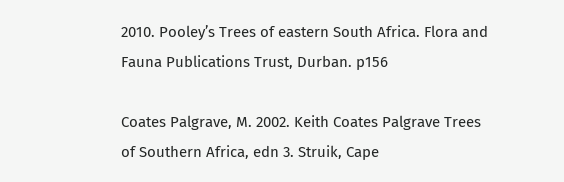2010. Pooley’s Trees of eastern South Africa. Flora and Fauna Publications Trust, Durban. p156

Coates Palgrave, M. 2002. Keith Coates Palgrave Trees of Southern Africa, edn 3. Struik, Cape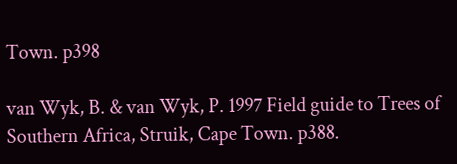Town. p398

van Wyk, B. & van Wyk, P. 1997 Field guide to Trees of Southern Africa, Struik, Cape Town. p388.